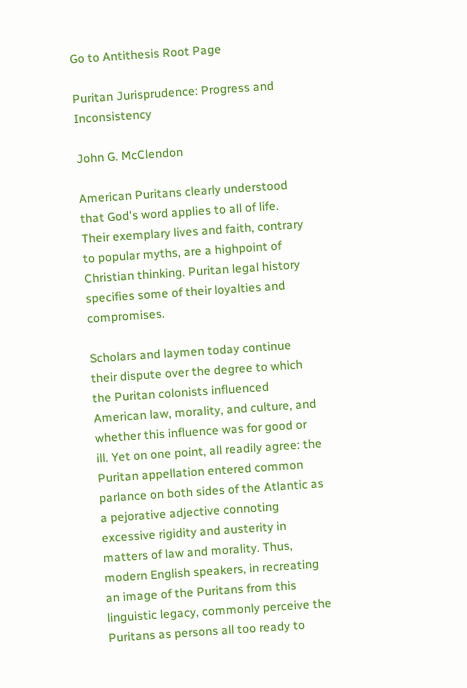Go to Antithesis Root Page

Puritan Jurisprudence: Progress and Inconsistency

John G. McClendon

American Puritans clearly understood that God's word applies to all of life. Their exemplary lives and faith, contrary to popular myths, are a highpoint of Christian thinking. Puritan legal history specifies some of their loyalties and compromises.

Scholars and laymen today continue their dispute over the degree to which the Puritan colonists influenced American law, morality, and culture, and whether this influence was for good or ill. Yet on one point, all readily agree: the Puritan appellation entered common parlance on both sides of the Atlantic as a pejorative adjective connoting excessive rigidity and austerity in matters of law and morality. Thus, modern English speakers, in recreating an image of the Puritans from this linguistic legacy, commonly perceive the Puritans as persons all too ready to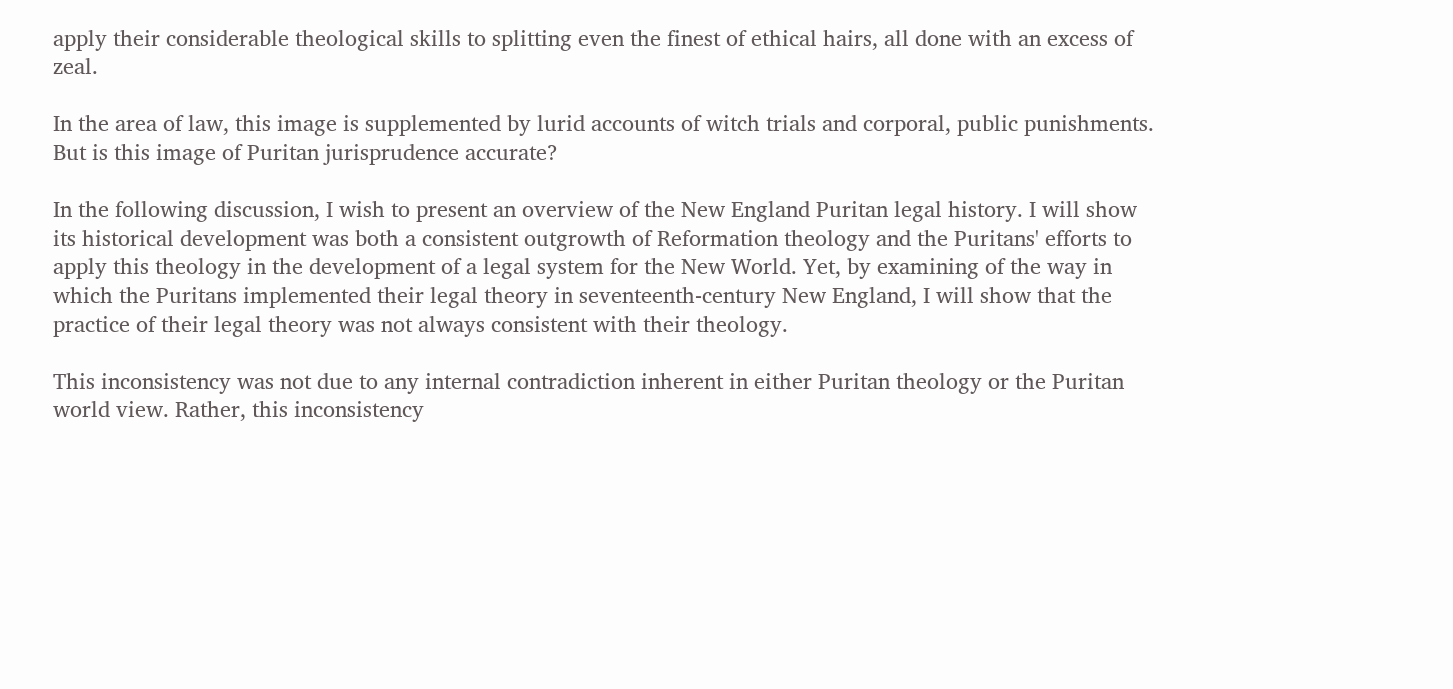apply their considerable theological skills to splitting even the finest of ethical hairs, all done with an excess of zeal.

In the area of law, this image is supplemented by lurid accounts of witch trials and corporal, public punishments. But is this image of Puritan jurisprudence accurate?

In the following discussion, I wish to present an overview of the New England Puritan legal history. I will show its historical development was both a consistent outgrowth of Reformation theology and the Puritans' efforts to apply this theology in the development of a legal system for the New World. Yet, by examining of the way in which the Puritans implemented their legal theory in seventeenth-century New England, I will show that the practice of their legal theory was not always consistent with their theology.

This inconsistency was not due to any internal contradiction inherent in either Puritan theology or the Puritan world view. Rather, this inconsistency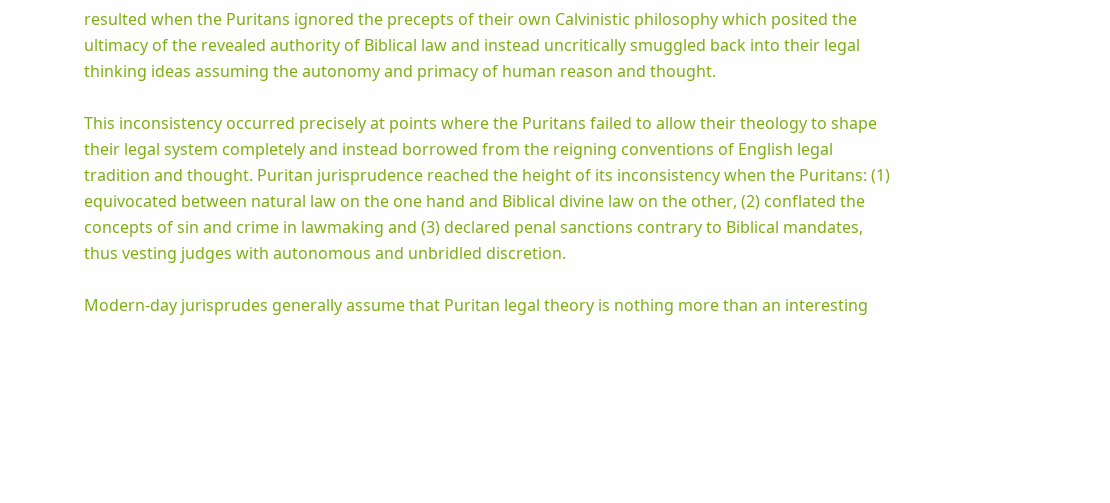resulted when the Puritans ignored the precepts of their own Calvinistic philosophy which posited the ultimacy of the revealed authority of Biblical law and instead uncritically smuggled back into their legal thinking ideas assuming the autonomy and primacy of human reason and thought.

This inconsistency occurred precisely at points where the Puritans failed to allow their theology to shape their legal system completely and instead borrowed from the reigning conventions of English legal tradition and thought. Puritan jurisprudence reached the height of its inconsistency when the Puritans: (1) equivocated between natural law on the one hand and Biblical divine law on the other, (2) conflated the concepts of sin and crime in lawmaking and (3) declared penal sanctions contrary to Biblical mandates, thus vesting judges with autonomous and unbridled discretion.

Modern-day jurisprudes generally assume that Puritan legal theory is nothing more than an interesting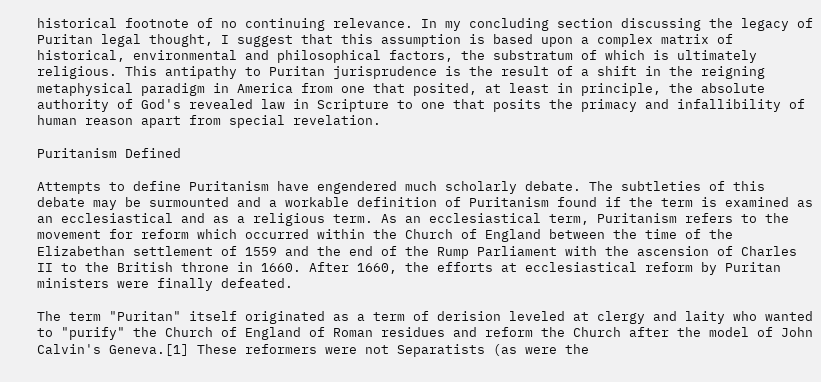historical footnote of no continuing relevance. In my concluding section discussing the legacy of Puritan legal thought, I suggest that this assumption is based upon a complex matrix of historical, environmental and philosophical factors, the substratum of which is ultimately religious. This antipathy to Puritan jurisprudence is the result of a shift in the reigning metaphysical paradigm in America from one that posited, at least in principle, the absolute authority of God's revealed law in Scripture to one that posits the primacy and infallibility of human reason apart from special revelation.

Puritanism Defined

Attempts to define Puritanism have engendered much scholarly debate. The subtleties of this debate may be surmounted and a workable definition of Puritanism found if the term is examined as an ecclesiastical and as a religious term. As an ecclesiastical term, Puritanism refers to the movement for reform which occurred within the Church of England between the time of the Elizabethan settlement of 1559 and the end of the Rump Parliament with the ascension of Charles II to the British throne in 1660. After 1660, the efforts at ecclesiastical reform by Puritan ministers were finally defeated.

The term "Puritan" itself originated as a term of derision leveled at clergy and laity who wanted to "purify" the Church of England of Roman residues and reform the Church after the model of John Calvin's Geneva.[1] These reformers were not Separatists (as were the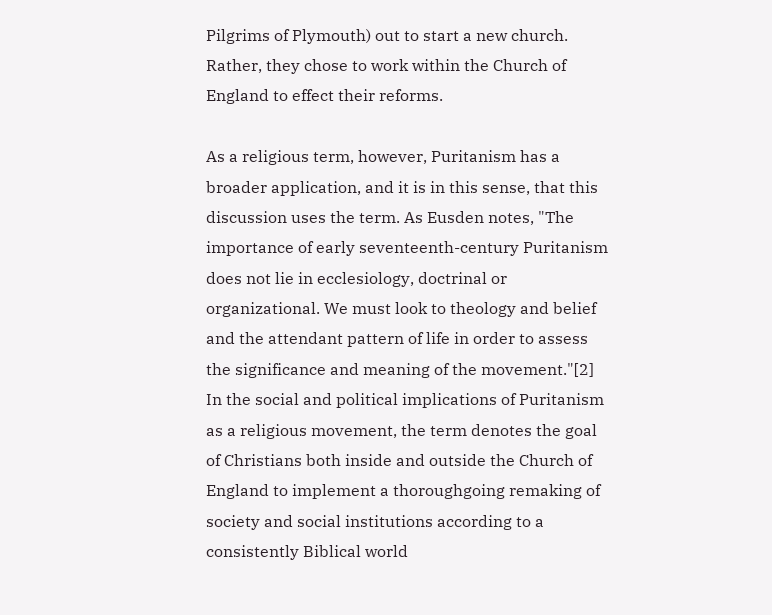Pilgrims of Plymouth) out to start a new church. Rather, they chose to work within the Church of England to effect their reforms.

As a religious term, however, Puritanism has a broader application, and it is in this sense, that this discussion uses the term. As Eusden notes, "The importance of early seventeenth-century Puritanism does not lie in ecclesiology, doctrinal or organizational. We must look to theology and belief and the attendant pattern of life in order to assess the significance and meaning of the movement."[2] In the social and political implications of Puritanism as a religious movement, the term denotes the goal of Christians both inside and outside the Church of England to implement a thoroughgoing remaking of society and social institutions according to a consistently Biblical world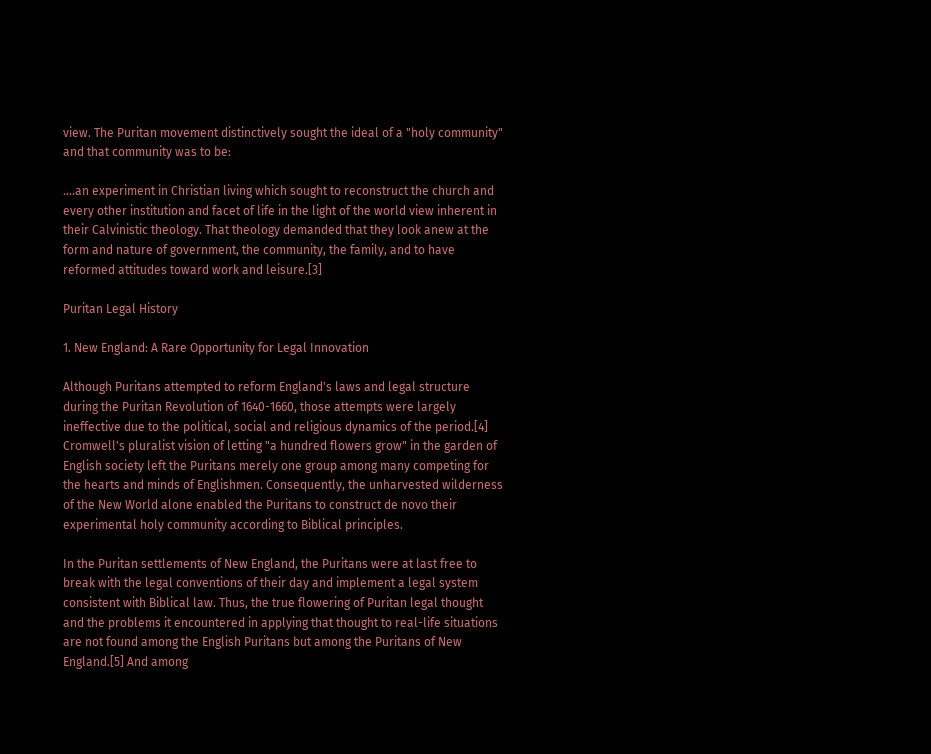view. The Puritan movement distinctively sought the ideal of a "holy community" and that community was to be:

....an experiment in Christian living which sought to reconstruct the church and every other institution and facet of life in the light of the world view inherent in their Calvinistic theology. That theology demanded that they look anew at the form and nature of government, the community, the family, and to have reformed attitudes toward work and leisure.[3]

Puritan Legal History

1. New England: A Rare Opportunity for Legal Innovation

Although Puritans attempted to reform England's laws and legal structure during the Puritan Revolution of 1640-1660, those attempts were largely ineffective due to the political, social and religious dynamics of the period.[4] Cromwell's pluralist vision of letting "a hundred flowers grow" in the garden of English society left the Puritans merely one group among many competing for the hearts and minds of Englishmen. Consequently, the unharvested wilderness of the New World alone enabled the Puritans to construct de novo their experimental holy community according to Biblical principles.

In the Puritan settlements of New England, the Puritans were at last free to break with the legal conventions of their day and implement a legal system consistent with Biblical law. Thus, the true flowering of Puritan legal thought and the problems it encountered in applying that thought to real-life situations are not found among the English Puritans but among the Puritans of New England.[5] And among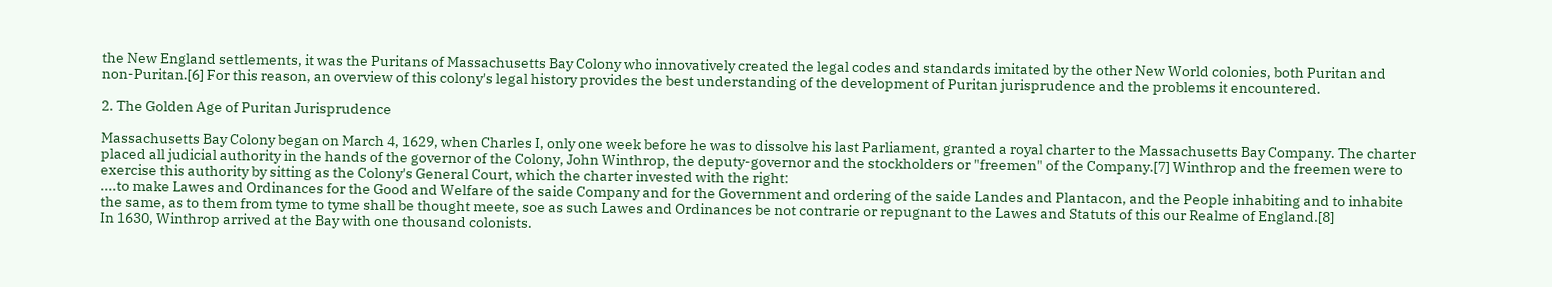the New England settlements, it was the Puritans of Massachusetts Bay Colony who innovatively created the legal codes and standards imitated by the other New World colonies, both Puritan and non-Puritan.[6] For this reason, an overview of this colony's legal history provides the best understanding of the development of Puritan jurisprudence and the problems it encountered.

2. The Golden Age of Puritan Jurisprudence

Massachusetts Bay Colony began on March 4, 1629, when Charles I, only one week before he was to dissolve his last Parliament, granted a royal charter to the Massachusetts Bay Company. The charter placed all judicial authority in the hands of the governor of the Colony, John Winthrop, the deputy-governor and the stockholders or "freemen" of the Company.[7] Winthrop and the freemen were to exercise this authority by sitting as the Colony's General Court, which the charter invested with the right:
....to make Lawes and Ordinances for the Good and Welfare of the saide Company and for the Government and ordering of the saide Landes and Plantacon, and the People inhabiting and to inhabite the same, as to them from tyme to tyme shall be thought meete, soe as such Lawes and Ordinances be not contrarie or repugnant to the Lawes and Statuts of this our Realme of England.[8]
In 1630, Winthrop arrived at the Bay with one thousand colonists.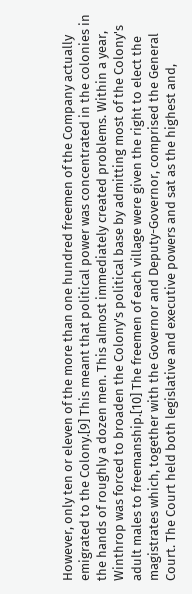However, only ten or eleven of the more than one hundred freemen of the Company actually emigrated to the Colony.[9] This meant that political power was concentrated in the colonies in the hands of roughly a dozen men. This almost immediately created problems. Within a year, Winthrop was forced to broaden the Colony's political base by admitting most of the Colony's adult males to freemanship.[10] The freemen of each village were given the right to elect the magistrates which, together with the Governor and Deputy-Governor, comprised the General Court. The Court held both legislative and executive powers and sat as the highest and,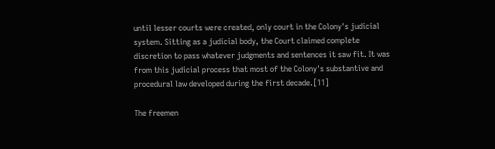until lesser courts were created, only court in the Colony's judicial system. Sitting as a judicial body, the Court claimed complete discretion to pass whatever judgments and sentences it saw fit. It was from this judicial process that most of the Colony's substantive and procedural law developed during the first decade.[11]

The freemen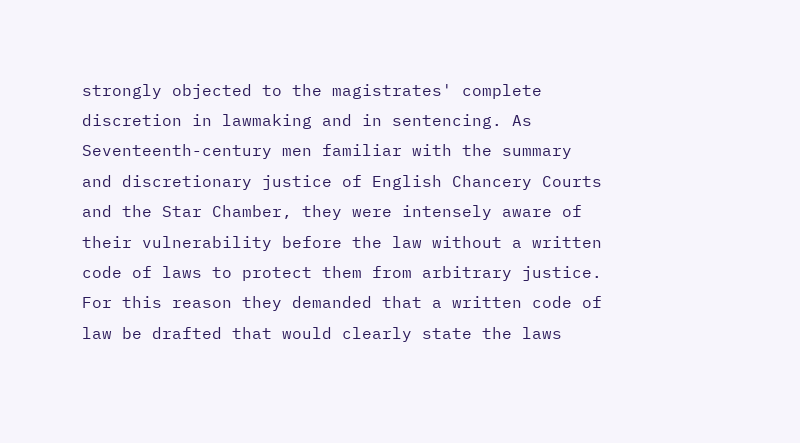strongly objected to the magistrates' complete discretion in lawmaking and in sentencing. As Seventeenth-century men familiar with the summary and discretionary justice of English Chancery Courts and the Star Chamber, they were intensely aware of their vulnerability before the law without a written code of laws to protect them from arbitrary justice. For this reason they demanded that a written code of law be drafted that would clearly state the laws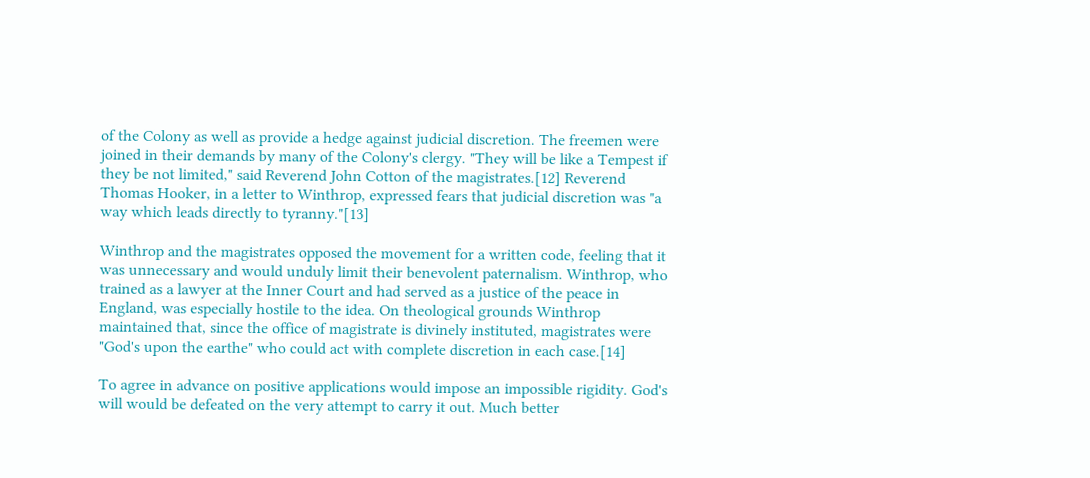of the Colony as well as provide a hedge against judicial discretion. The freemen were joined in their demands by many of the Colony's clergy. "They will be like a Tempest if they be not limited," said Reverend John Cotton of the magistrates.[12] Reverend Thomas Hooker, in a letter to Winthrop, expressed fears that judicial discretion was "a way which leads directly to tyranny."[13]

Winthrop and the magistrates opposed the movement for a written code, feeling that it was unnecessary and would unduly limit their benevolent paternalism. Winthrop, who trained as a lawyer at the Inner Court and had served as a justice of the peace in England, was especially hostile to the idea. On theological grounds Winthrop maintained that, since the office of magistrate is divinely instituted, magistrates were "God's upon the earthe" who could act with complete discretion in each case.[14]

To agree in advance on positive applications would impose an impossible rigidity. God's will would be defeated on the very attempt to carry it out. Much better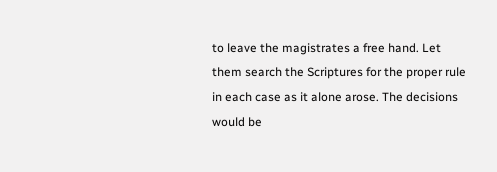to leave the magistrates a free hand. Let them search the Scriptures for the proper rule in each case as it alone arose. The decisions would be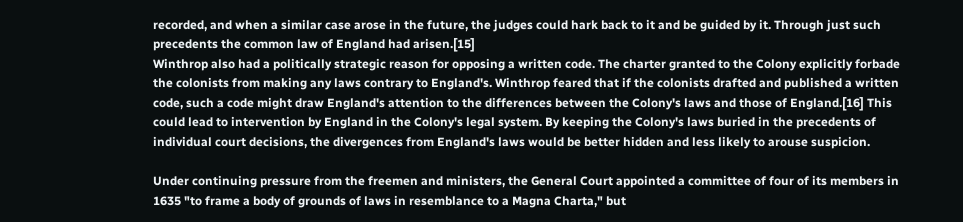recorded, and when a similar case arose in the future, the judges could hark back to it and be guided by it. Through just such precedents the common law of England had arisen.[15]
Winthrop also had a politically strategic reason for opposing a written code. The charter granted to the Colony explicitly forbade the colonists from making any laws contrary to England's. Winthrop feared that if the colonists drafted and published a written code, such a code might draw England's attention to the differences between the Colony's laws and those of England.[16] This could lead to intervention by England in the Colony's legal system. By keeping the Colony's laws buried in the precedents of individual court decisions, the divergences from England's laws would be better hidden and less likely to arouse suspicion.

Under continuing pressure from the freemen and ministers, the General Court appointed a committee of four of its members in 1635 "to frame a body of grounds of laws in resemblance to a Magna Charta," but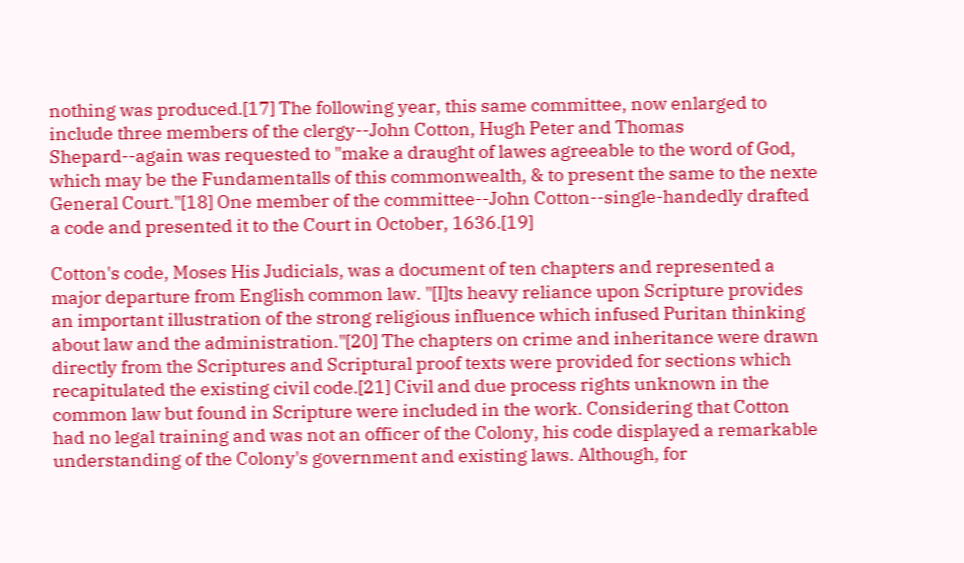nothing was produced.[17] The following year, this same committee, now enlarged to include three members of the clergy--John Cotton, Hugh Peter and Thomas Shepard--again was requested to "make a draught of lawes agreeable to the word of God, which may be the Fundamentalls of this commonwealth, & to present the same to the nexte General Court."[18] One member of the committee--John Cotton--single-handedly drafted a code and presented it to the Court in October, 1636.[19]

Cotton's code, Moses His Judicials, was a document of ten chapters and represented a major departure from English common law. "[I]ts heavy reliance upon Scripture provides an important illustration of the strong religious influence which infused Puritan thinking about law and the administration."[20] The chapters on crime and inheritance were drawn directly from the Scriptures and Scriptural proof texts were provided for sections which recapitulated the existing civil code.[21] Civil and due process rights unknown in the common law but found in Scripture were included in the work. Considering that Cotton had no legal training and was not an officer of the Colony, his code displayed a remarkable understanding of the Colony's government and existing laws. Although, for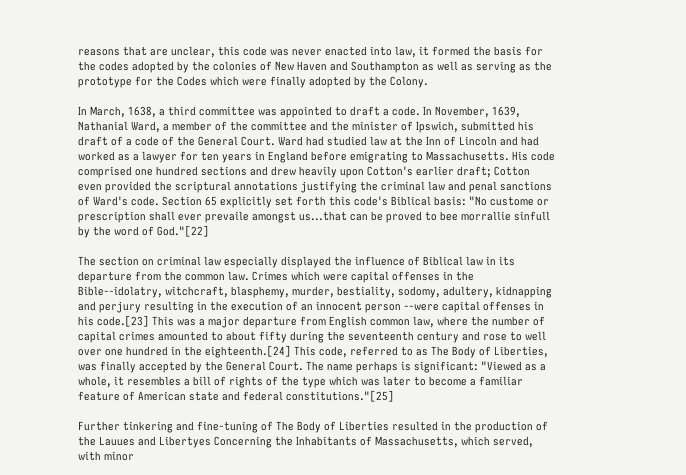reasons that are unclear, this code was never enacted into law, it formed the basis for the codes adopted by the colonies of New Haven and Southampton as well as serving as the prototype for the Codes which were finally adopted by the Colony.

In March, 1638, a third committee was appointed to draft a code. In November, 1639, Nathanial Ward, a member of the committee and the minister of Ipswich, submitted his draft of a code of the General Court. Ward had studied law at the Inn of Lincoln and had worked as a lawyer for ten years in England before emigrating to Massachusetts. His code comprised one hundred sections and drew heavily upon Cotton's earlier draft; Cotton even provided the scriptural annotations justifying the criminal law and penal sanctions of Ward's code. Section 65 explicitly set forth this code's Biblical basis: "No custome or prescription shall ever prevaile amongst us...that can be proved to bee morrallie sinfull by the word of God."[22]

The section on criminal law especially displayed the influence of Biblical law in its departure from the common law. Crimes which were capital offenses in the Bible--idolatry, witchcraft, blasphemy, murder, bestiality, sodomy, adultery, kidnapping and perjury resulting in the execution of an innocent person --were capital offenses in his code.[23] This was a major departure from English common law, where the number of capital crimes amounted to about fifty during the seventeenth century and rose to well over one hundred in the eighteenth.[24] This code, referred to as The Body of Liberties, was finally accepted by the General Court. The name perhaps is significant: "Viewed as a whole, it resembles a bill of rights of the type which was later to become a familiar feature of American state and federal constitutions."[25]

Further tinkering and fine-tuning of The Body of Liberties resulted in the production of the Lauues and Libertyes Concerning the Inhabitants of Massachusetts, which served, with minor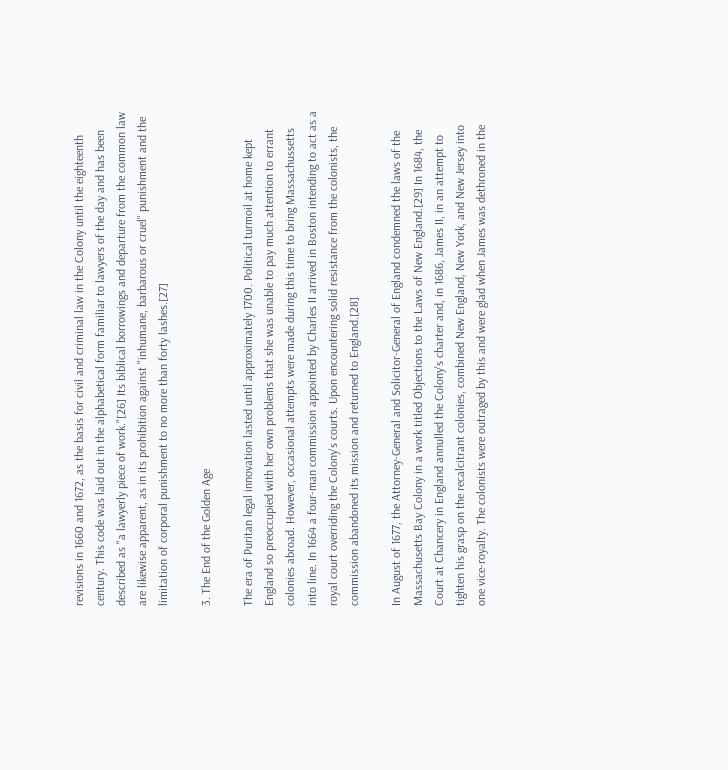revisions in 1660 and 1672, as the basis for civil and criminal law in the Colony until the eighteenth century. This code was laid out in the alphabetical form familiar to lawyers of the day and has been described as "a lawyerly piece of work."[26] Its biblical borrowings and departure from the common law are likewise apparent, as in its prohibition against "inhumane, barbarous or cruel" punishment and the limitation of corporal punishment to no more than forty lashes.[27]

3. The End of the Golden Age

The era of Puritan legal innovation lasted until approximately 1700. Political turmoil at home kept England so preoccupied with her own problems that she was unable to pay much attention to errant colonies abroad. However, occasional attempts were made during this time to bring Massachussetts into line. In 1664 a four-man commission appointed by Charles II arrived in Boston intending to act as a royal court overriding the Colony's courts. Upon encountering solid resistance from the colonists, the commission abandoned its mission and returned to England.[28]

In August of 1677, the Attorney-General and Solicitor-General of England condemned the laws of the Massachusetts Bay Colony in a work titled Objections to the Laws of New England.[29] In 1684, the Court at Chancery in England annulled the Colony's charter and, in 1686, James II, in an attempt to tighten his grasp on the recalcitrant colonies, combined New England, New York, and New Jersey into one vice-royalty. The colonists were outraged by this and were glad when James was dethroned in the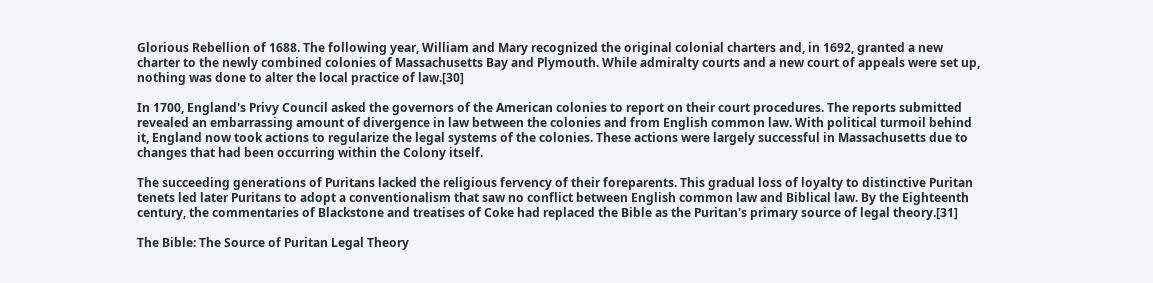Glorious Rebellion of 1688. The following year, William and Mary recognized the original colonial charters and, in 1692, granted a new charter to the newly combined colonies of Massachusetts Bay and Plymouth. While admiralty courts and a new court of appeals were set up, nothing was done to alter the local practice of law.[30]

In 1700, England's Privy Council asked the governors of the American colonies to report on their court procedures. The reports submitted revealed an embarrassing amount of divergence in law between the colonies and from English common law. With political turmoil behind it, England now took actions to regularize the legal systems of the colonies. These actions were largely successful in Massachusetts due to changes that had been occurring within the Colony itself.

The succeeding generations of Puritans lacked the religious fervency of their foreparents. This gradual loss of loyalty to distinctive Puritan tenets led later Puritans to adopt a conventionalism that saw no conflict between English common law and Biblical law. By the Eighteenth century, the commentaries of Blackstone and treatises of Coke had replaced the Bible as the Puritan's primary source of legal theory.[31]

The Bible: The Source of Puritan Legal Theory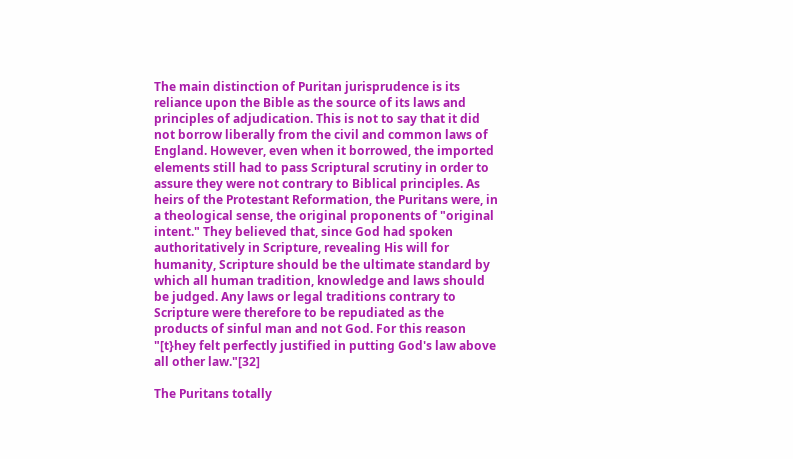The main distinction of Puritan jurisprudence is its reliance upon the Bible as the source of its laws and principles of adjudication. This is not to say that it did not borrow liberally from the civil and common laws of England. However, even when it borrowed, the imported elements still had to pass Scriptural scrutiny in order to assure they were not contrary to Biblical principles. As heirs of the Protestant Reformation, the Puritans were, in a theological sense, the original proponents of "original intent." They believed that, since God had spoken authoritatively in Scripture, revealing His will for humanity, Scripture should be the ultimate standard by which all human tradition, knowledge and laws should be judged. Any laws or legal traditions contrary to Scripture were therefore to be repudiated as the products of sinful man and not God. For this reason "[t}hey felt perfectly justified in putting God's law above all other law."[32]

The Puritans totally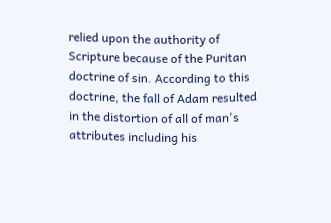relied upon the authority of Scripture because of the Puritan doctrine of sin. According to this doctrine, the fall of Adam resulted in the distortion of all of man's attributes including his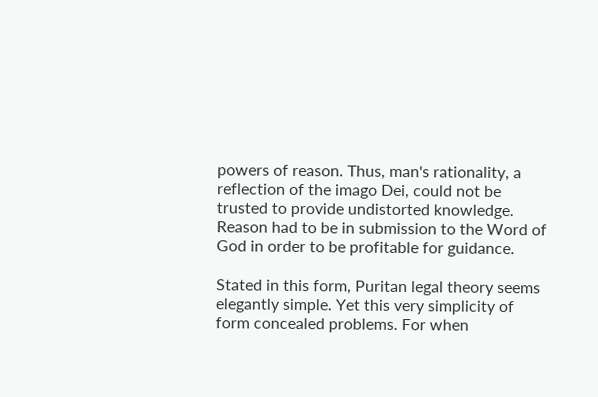powers of reason. Thus, man's rationality, a reflection of the imago Dei, could not be trusted to provide undistorted knowledge. Reason had to be in submission to the Word of God in order to be profitable for guidance.

Stated in this form, Puritan legal theory seems elegantly simple. Yet this very simplicity of form concealed problems. For when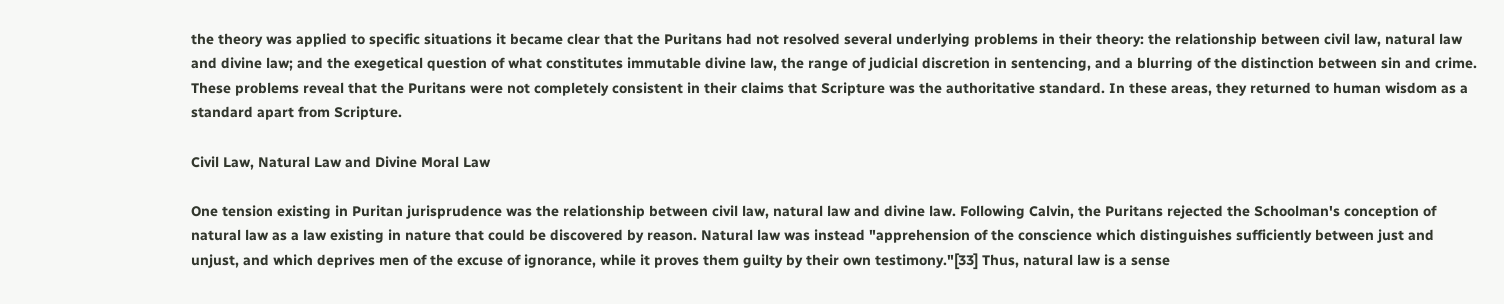the theory was applied to specific situations it became clear that the Puritans had not resolved several underlying problems in their theory: the relationship between civil law, natural law and divine law; and the exegetical question of what constitutes immutable divine law, the range of judicial discretion in sentencing, and a blurring of the distinction between sin and crime. These problems reveal that the Puritans were not completely consistent in their claims that Scripture was the authoritative standard. In these areas, they returned to human wisdom as a standard apart from Scripture.

Civil Law, Natural Law and Divine Moral Law

One tension existing in Puritan jurisprudence was the relationship between civil law, natural law and divine law. Following Calvin, the Puritans rejected the Schoolman's conception of natural law as a law existing in nature that could be discovered by reason. Natural law was instead "apprehension of the conscience which distinguishes sufficiently between just and unjust, and which deprives men of the excuse of ignorance, while it proves them guilty by their own testimony."[33] Thus, natural law is a sense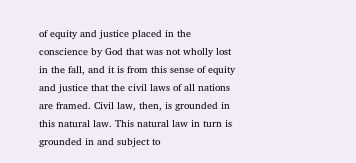of equity and justice placed in the conscience by God that was not wholly lost in the fall, and it is from this sense of equity and justice that the civil laws of all nations are framed. Civil law, then, is grounded in this natural law. This natural law in turn is grounded in and subject to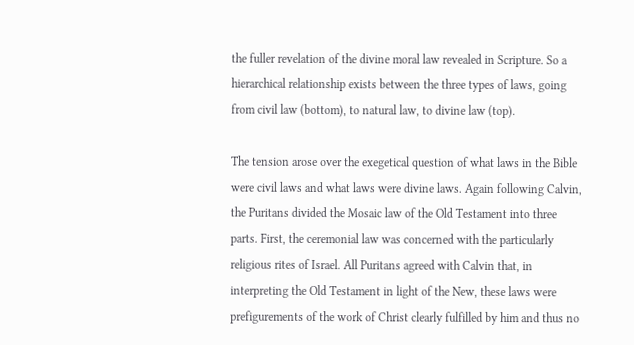the fuller revelation of the divine moral law revealed in Scripture. So a hierarchical relationship exists between the three types of laws, going from civil law (bottom), to natural law, to divine law (top).

The tension arose over the exegetical question of what laws in the Bible were civil laws and what laws were divine laws. Again following Calvin, the Puritans divided the Mosaic law of the Old Testament into three parts. First, the ceremonial law was concerned with the particularly religious rites of Israel. All Puritans agreed with Calvin that, in interpreting the Old Testament in light of the New, these laws were prefigurements of the work of Christ clearly fulfilled by him and thus no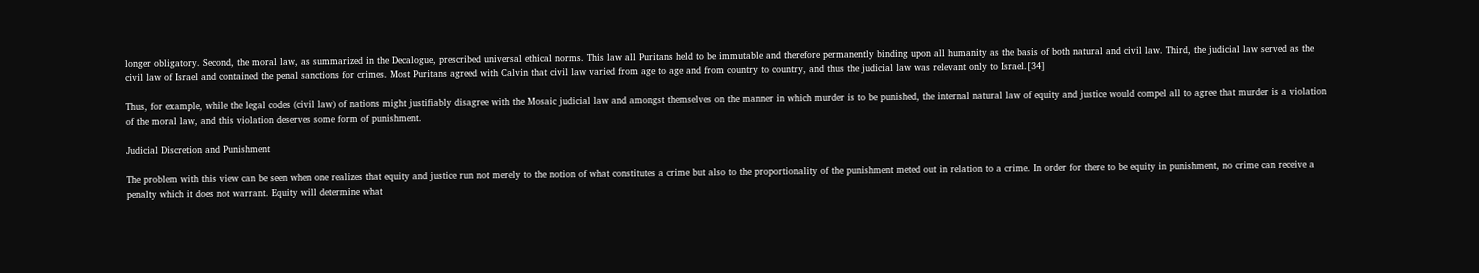longer obligatory. Second, the moral law, as summarized in the Decalogue, prescribed universal ethical norms. This law all Puritans held to be immutable and therefore permanently binding upon all humanity as the basis of both natural and civil law. Third, the judicial law served as the civil law of Israel and contained the penal sanctions for crimes. Most Puritans agreed with Calvin that civil law varied from age to age and from country to country, and thus the judicial law was relevant only to Israel.[34]

Thus, for example, while the legal codes (civil law) of nations might justifiably disagree with the Mosaic judicial law and amongst themselves on the manner in which murder is to be punished, the internal natural law of equity and justice would compel all to agree that murder is a violation of the moral law, and this violation deserves some form of punishment.

Judicial Discretion and Punishment

The problem with this view can be seen when one realizes that equity and justice run not merely to the notion of what constitutes a crime but also to the proportionality of the punishment meted out in relation to a crime. In order for there to be equity in punishment, no crime can receive a penalty which it does not warrant. Equity will determine what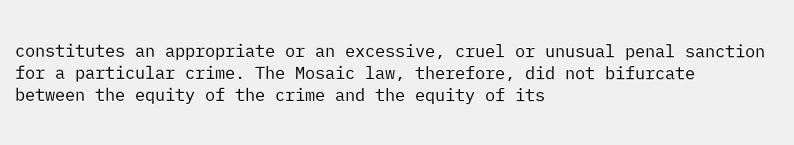constitutes an appropriate or an excessive, cruel or unusual penal sanction for a particular crime. The Mosaic law, therefore, did not bifurcate between the equity of the crime and the equity of its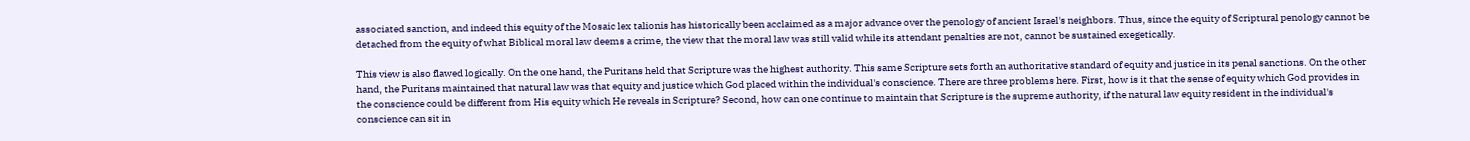associated sanction, and indeed this equity of the Mosaic lex talionis has historically been acclaimed as a major advance over the penology of ancient Israel's neighbors. Thus, since the equity of Scriptural penology cannot be detached from the equity of what Biblical moral law deems a crime, the view that the moral law was still valid while its attendant penalties are not, cannot be sustained exegetically.

This view is also flawed logically. On the one hand, the Puritans held that Scripture was the highest authority. This same Scripture sets forth an authoritative standard of equity and justice in its penal sanctions. On the other hand, the Puritans maintained that natural law was that equity and justice which God placed within the individual's conscience. There are three problems here. First, how is it that the sense of equity which God provides in the conscience could be different from His equity which He reveals in Scripture? Second, how can one continue to maintain that Scripture is the supreme authority, if the natural law equity resident in the individual's conscience can sit in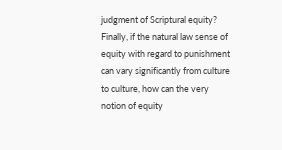judgment of Scriptural equity? Finally, if the natural law sense of equity with regard to punishment can vary significantly from culture to culture, how can the very notion of equity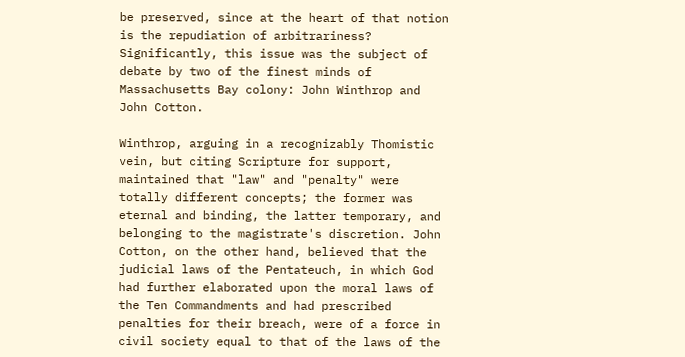be preserved, since at the heart of that notion is the repudiation of arbitrariness? Significantly, this issue was the subject of debate by two of the finest minds of Massachusetts Bay colony: John Winthrop and John Cotton.

Winthrop, arguing in a recognizably Thomistic vein, but citing Scripture for support, maintained that "law" and "penalty" were totally different concepts; the former was eternal and binding, the latter temporary, and belonging to the magistrate's discretion. John Cotton, on the other hand, believed that the judicial laws of the Pentateuch, in which God had further elaborated upon the moral laws of the Ten Commandments and had prescribed penalties for their breach, were of a force in civil society equal to that of the laws of the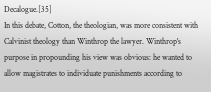Decalogue.[35]
In this debate, Cotton, the theologian, was more consistent with Calvinist theology than Winthrop the lawyer. Winthrop's purpose in propounding his view was obvious: he wanted to allow magistrates to individuate punishments according to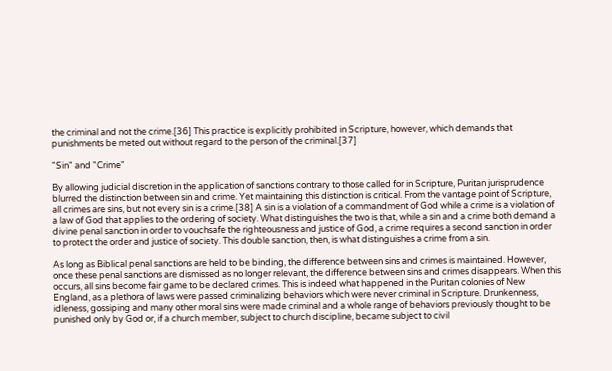the criminal and not the crime.[36] This practice is explicitly prohibited in Scripture, however, which demands that punishments be meted out without regard to the person of the criminal.[37]

"Sin" and "Crime"

By allowing judicial discretion in the application of sanctions contrary to those called for in Scripture, Puritan jurisprudence blurred the distinction between sin and crime. Yet maintaining this distinction is critical. From the vantage point of Scripture, all crimes are sins, but not every sin is a crime.[38] A sin is a violation of a commandment of God while a crime is a violation of a law of God that applies to the ordering of society. What distinguishes the two is that, while a sin and a crime both demand a divine penal sanction in order to vouchsafe the righteousness and justice of God, a crime requires a second sanction in order to protect the order and justice of society. This double sanction, then, is what distinguishes a crime from a sin.

As long as Biblical penal sanctions are held to be binding, the difference between sins and crimes is maintained. However, once these penal sanctions are dismissed as no longer relevant, the difference between sins and crimes disappears. When this occurs, all sins become fair game to be declared crimes. This is indeed what happened in the Puritan colonies of New England, as a plethora of laws were passed criminalizing behaviors which were never criminal in Scripture. Drunkenness, idleness, gossiping and many other moral sins were made criminal and a whole range of behaviors previously thought to be punished only by God or, if a church member, subject to church discipline, became subject to civil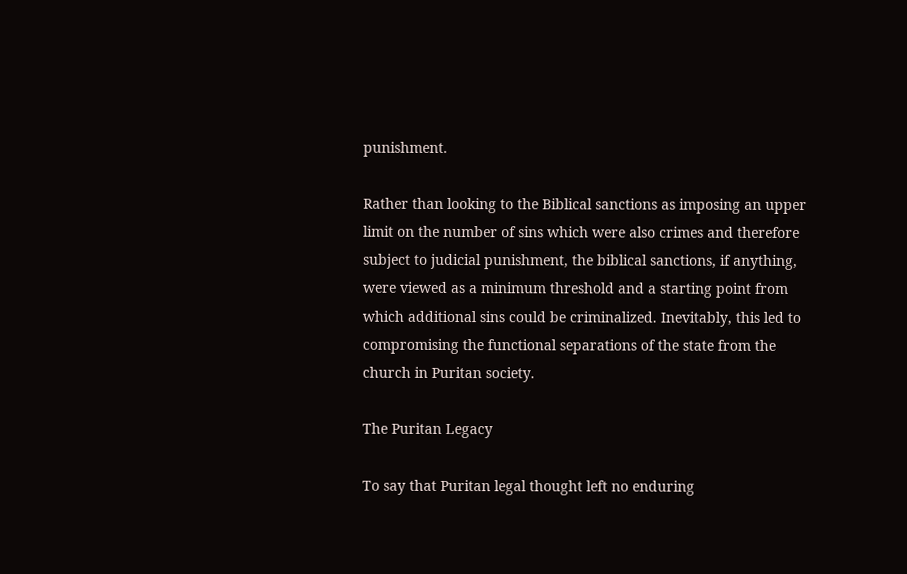punishment.

Rather than looking to the Biblical sanctions as imposing an upper limit on the number of sins which were also crimes and therefore subject to judicial punishment, the biblical sanctions, if anything, were viewed as a minimum threshold and a starting point from which additional sins could be criminalized. Inevitably, this led to compromising the functional separations of the state from the church in Puritan society.

The Puritan Legacy

To say that Puritan legal thought left no enduring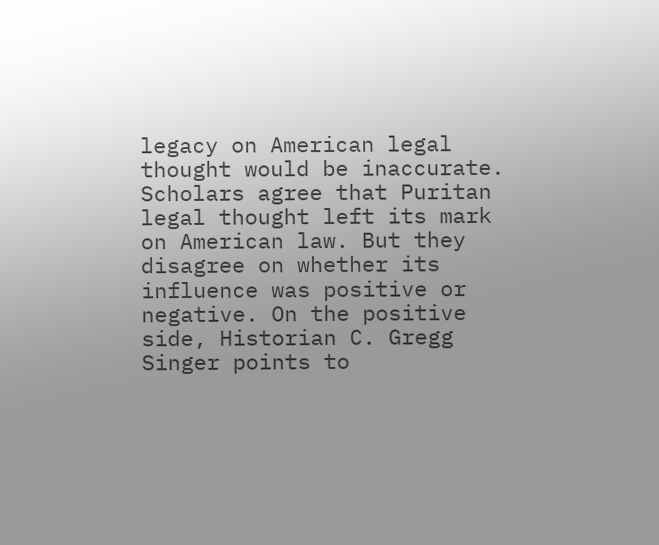legacy on American legal thought would be inaccurate. Scholars agree that Puritan legal thought left its mark on American law. But they disagree on whether its influence was positive or negative. On the positive side, Historian C. Gregg Singer points to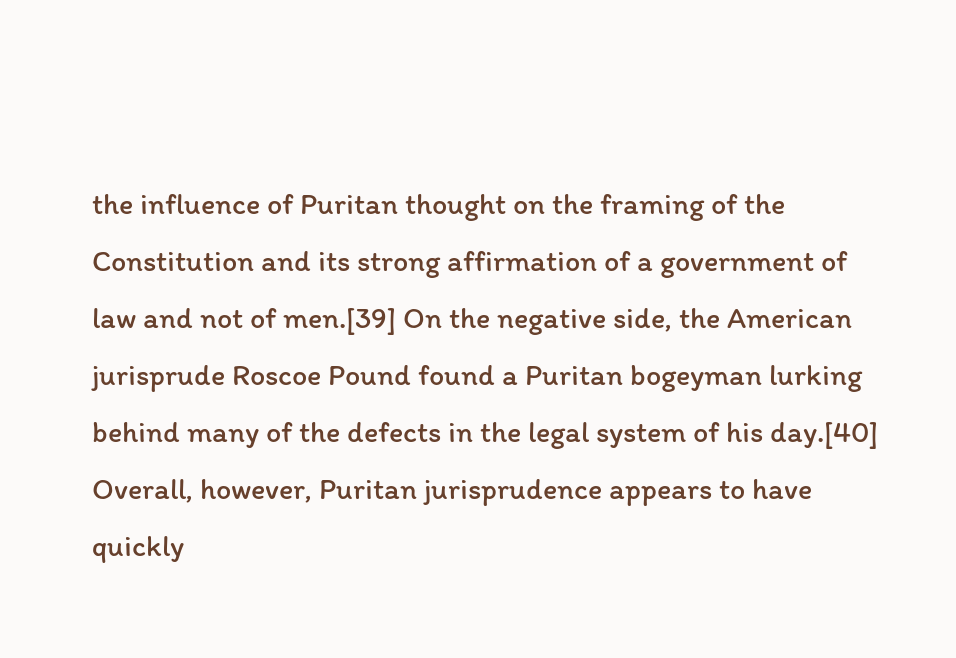the influence of Puritan thought on the framing of the Constitution and its strong affirmation of a government of law and not of men.[39] On the negative side, the American jurisprude Roscoe Pound found a Puritan bogeyman lurking behind many of the defects in the legal system of his day.[40] Overall, however, Puritan jurisprudence appears to have quickly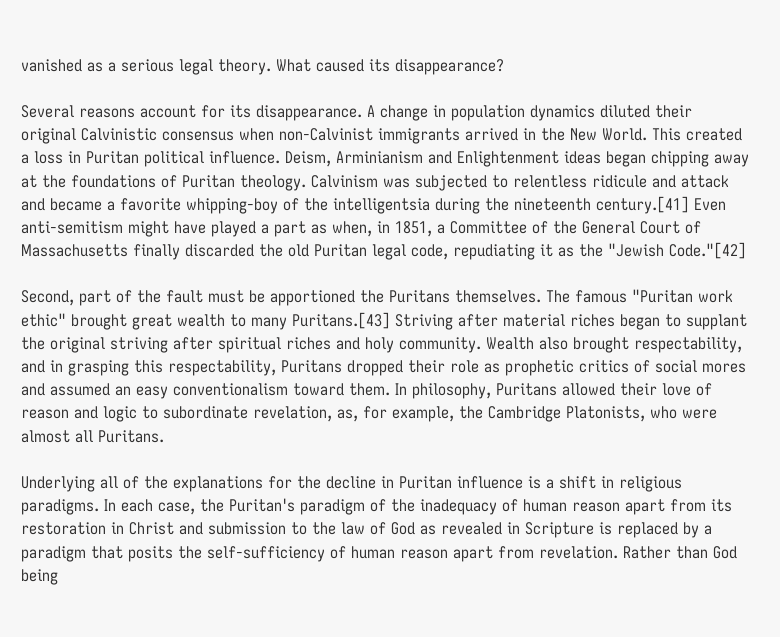vanished as a serious legal theory. What caused its disappearance?

Several reasons account for its disappearance. A change in population dynamics diluted their original Calvinistic consensus when non-Calvinist immigrants arrived in the New World. This created a loss in Puritan political influence. Deism, Arminianism and Enlightenment ideas began chipping away at the foundations of Puritan theology. Calvinism was subjected to relentless ridicule and attack and became a favorite whipping-boy of the intelligentsia during the nineteenth century.[41] Even anti-semitism might have played a part as when, in 1851, a Committee of the General Court of Massachusetts finally discarded the old Puritan legal code, repudiating it as the "Jewish Code."[42]

Second, part of the fault must be apportioned the Puritans themselves. The famous "Puritan work ethic" brought great wealth to many Puritans.[43] Striving after material riches began to supplant the original striving after spiritual riches and holy community. Wealth also brought respectability, and in grasping this respectability, Puritans dropped their role as prophetic critics of social mores and assumed an easy conventionalism toward them. In philosophy, Puritans allowed their love of reason and logic to subordinate revelation, as, for example, the Cambridge Platonists, who were almost all Puritans.

Underlying all of the explanations for the decline in Puritan influence is a shift in religious paradigms. In each case, the Puritan's paradigm of the inadequacy of human reason apart from its restoration in Christ and submission to the law of God as revealed in Scripture is replaced by a paradigm that posits the self-sufficiency of human reason apart from revelation. Rather than God being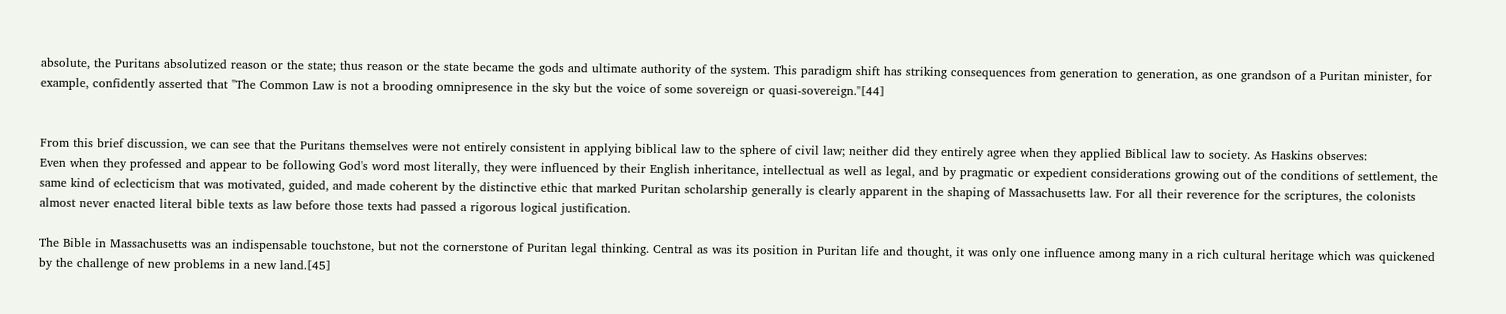absolute, the Puritans absolutized reason or the state; thus reason or the state became the gods and ultimate authority of the system. This paradigm shift has striking consequences from generation to generation, as one grandson of a Puritan minister, for example, confidently asserted that "The Common Law is not a brooding omnipresence in the sky but the voice of some sovereign or quasi-sovereign."[44]


From this brief discussion, we can see that the Puritans themselves were not entirely consistent in applying biblical law to the sphere of civil law; neither did they entirely agree when they applied Biblical law to society. As Haskins observes:
Even when they professed and appear to be following God's word most literally, they were influenced by their English inheritance, intellectual as well as legal, and by pragmatic or expedient considerations growing out of the conditions of settlement, the same kind of eclecticism that was motivated, guided, and made coherent by the distinctive ethic that marked Puritan scholarship generally is clearly apparent in the shaping of Massachusetts law. For all their reverence for the scriptures, the colonists almost never enacted literal bible texts as law before those texts had passed a rigorous logical justification.

The Bible in Massachusetts was an indispensable touchstone, but not the cornerstone of Puritan legal thinking. Central as was its position in Puritan life and thought, it was only one influence among many in a rich cultural heritage which was quickened by the challenge of new problems in a new land.[45]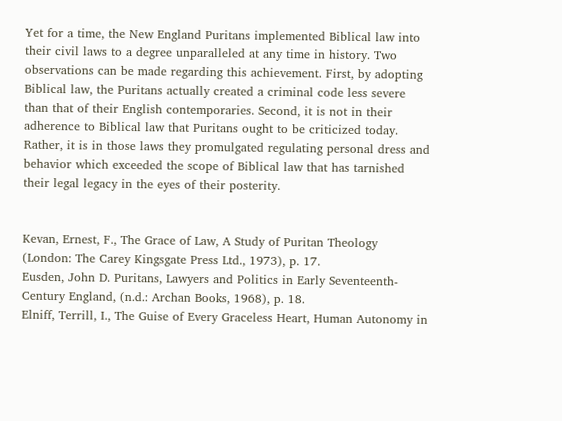Yet for a time, the New England Puritans implemented Biblical law into their civil laws to a degree unparalleled at any time in history. Two observations can be made regarding this achievement. First, by adopting Biblical law, the Puritans actually created a criminal code less severe than that of their English contemporaries. Second, it is not in their adherence to Biblical law that Puritans ought to be criticized today. Rather, it is in those laws they promulgated regulating personal dress and behavior which exceeded the scope of Biblical law that has tarnished their legal legacy in the eyes of their posterity.


Kevan, Ernest, F., The Grace of Law, A Study of Puritan Theology (London: The Carey Kingsgate Press Ltd., 1973), p. 17.
Eusden, John D. Puritans, Lawyers and Politics in Early Seventeenth-Century England, (n.d.: Archan Books, 1968), p. 18.
Elniff, Terrill, I., The Guise of Every Graceless Heart, Human Autonomy in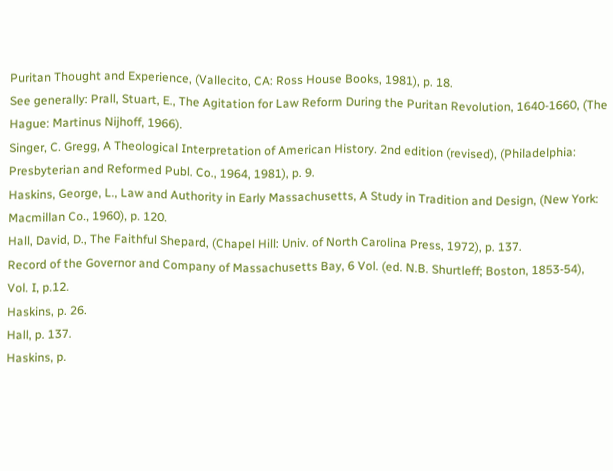Puritan Thought and Experience, (Vallecito, CA: Ross House Books, 1981), p. 18.
See generally: Prall, Stuart, E., The Agitation for Law Reform During the Puritan Revolution, 1640-1660, (The Hague: Martinus Nijhoff, 1966).
Singer, C. Gregg, A Theological Interpretation of American History. 2nd edition (revised), (Philadelphia: Presbyterian and Reformed Publ. Co., 1964, 1981), p. 9.
Haskins, George, L., Law and Authority in Early Massachusetts, A Study in Tradition and Design, (New York: Macmillan Co., 1960), p. 120.
Hall, David, D., The Faithful Shepard, (Chapel Hill: Univ. of North Carolina Press, 1972), p. 137.
Record of the Governor and Company of Massachusetts Bay, 6 Vol. (ed. N.B. Shurtleff; Boston, 1853-54), Vol. I, p.12.
Haskins, p. 26.
Hall, p. 137.
Haskins, p.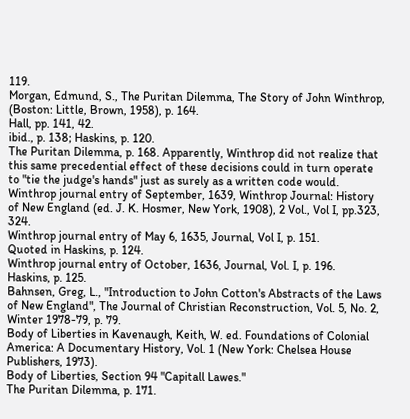119.
Morgan, Edmund, S., The Puritan Dilemma, The Story of John Winthrop, (Boston: Little, Brown, 1958), p. 164.
Hall, pp. 141, 42.
ibid., p. 138; Haskins, p. 120.
The Puritan Dilemma, p. 168. Apparently, Winthrop did not realize that this same precedential effect of these decisions could in turn operate to "tie the judge's hands" just as surely as a written code would.
Winthrop journal entry of September, 1639, Winthrop Journal: History of New England (ed. J. K. Hosmer, New York, 1908), 2 Vol., Vol I, pp.323, 324.
Winthrop journal entry of May 6, 1635, Journal, Vol I, p. 151.
Quoted in Haskins, p. 124.
Winthrop journal entry of October, 1636, Journal, Vol. I, p. 196.
Haskins, p. 125.
Bahnsen, Greg, L., "Introduction to John Cotton's Abstracts of the Laws of New England", The Journal of Christian Reconstruction, Vol. 5, No. 2, Winter 1978-79, p. 79.
Body of Liberties in Kavenaugh, Keith, W. ed. Foundations of Colonial America: A Documentary History, Vol. 1 (New York: Chelsea House Publishers, 1973).
Body of Liberties, Section 94 "Capitall Lawes."
The Puritan Dilemma, p. 171.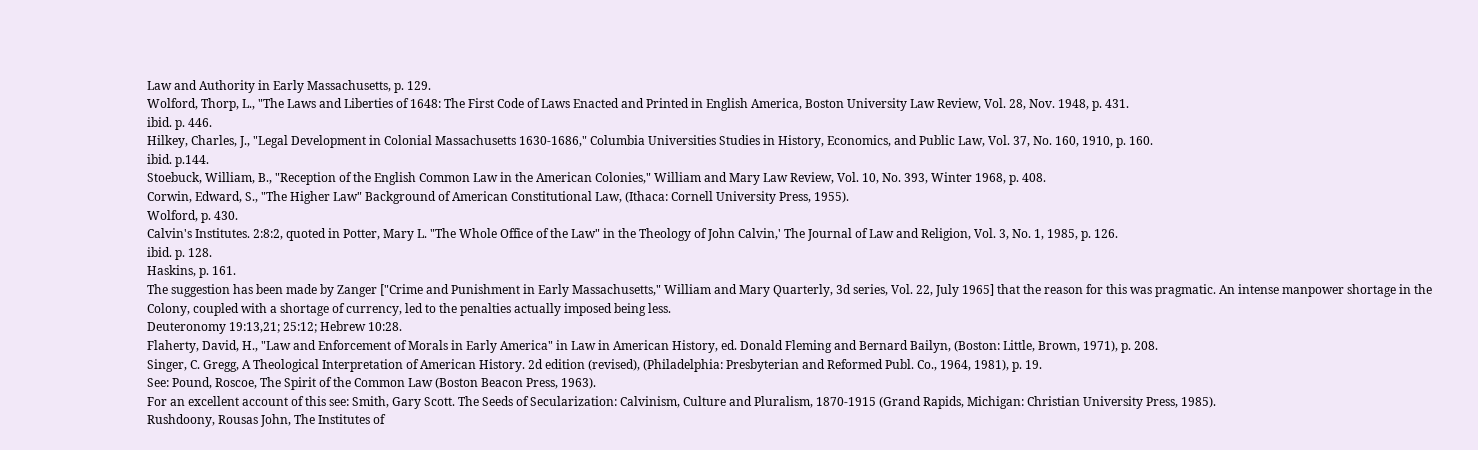Law and Authority in Early Massachusetts, p. 129.
Wolford, Thorp, L., "The Laws and Liberties of 1648: The First Code of Laws Enacted and Printed in English America, Boston University Law Review, Vol. 28, Nov. 1948, p. 431.
ibid. p. 446.
Hilkey, Charles, J., "Legal Development in Colonial Massachusetts 1630-1686," Columbia Universities Studies in History, Economics, and Public Law, Vol. 37, No. 160, 1910, p. 160.
ibid. p.144.
Stoebuck, William, B., "Reception of the English Common Law in the American Colonies," William and Mary Law Review, Vol. 10, No. 393, Winter 1968, p. 408.
Corwin, Edward, S., "The Higher Law" Background of American Constitutional Law, (Ithaca: Cornell University Press, 1955).
Wolford, p. 430.
Calvin's Institutes. 2:8:2, quoted in Potter, Mary L. "The Whole Office of the Law" in the Theology of John Calvin,' The Journal of Law and Religion, Vol. 3, No. 1, 1985, p. 126.
ibid. p. 128.
Haskins, p. 161.
The suggestion has been made by Zanger ["Crime and Punishment in Early Massachusetts," William and Mary Quarterly, 3d series, Vol. 22, July 1965] that the reason for this was pragmatic. An intense manpower shortage in the Colony, coupled with a shortage of currency, led to the penalties actually imposed being less.
Deuteronomy 19:13,21; 25:12; Hebrew 10:28.
Flaherty, David, H., "Law and Enforcement of Morals in Early America" in Law in American History, ed. Donald Fleming and Bernard Bailyn, (Boston: Little, Brown, 1971), p. 208.
Singer, C. Gregg, A Theological Interpretation of American History. 2d edition (revised), (Philadelphia: Presbyterian and Reformed Publ. Co., 1964, 1981), p. 19.
See: Pound, Roscoe, The Spirit of the Common Law (Boston Beacon Press, 1963).
For an excellent account of this see: Smith, Gary Scott. The Seeds of Secularization: Calvinism, Culture and Pluralism, 1870-1915 (Grand Rapids, Michigan: Christian University Press, 1985).
Rushdoony, Rousas John, The Institutes of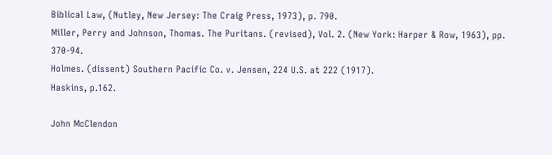Biblical Law, (Nutley, New Jersey: The Craig Press, 1973), p. 790.
Miller, Perry and Johnson, Thomas. The Puritans. (revised), Vol. 2. (New York: Harper & Row, 1963), pp. 370-94.
Holmes. (dissent) Southern Pacific Co. v. Jensen, 224 U.S. at 222 (1917).
Haskins, p.162.

John McClendon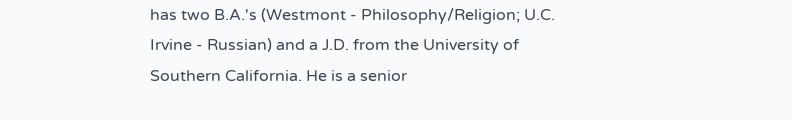has two B.A.'s (Westmont - Philosophy/Religion; U.C. Irvine - Russian) and a J.D. from the University of Southern California. He is a senior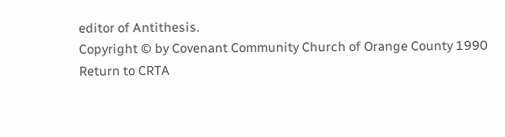editor of Antithesis.
Copyright © by Covenant Community Church of Orange County 1990
Return to CRTA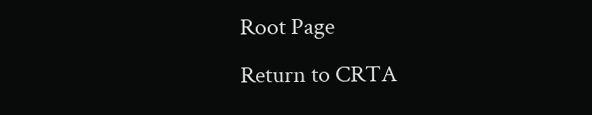Root Page
Return to CRTA